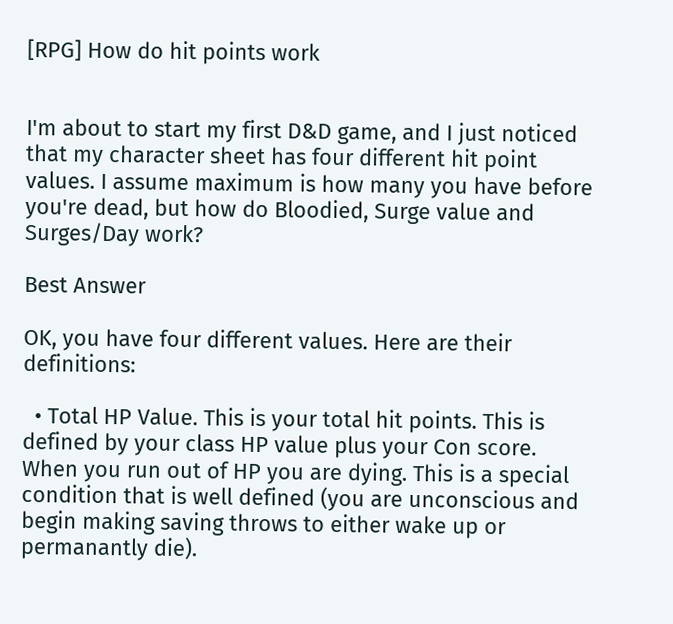[RPG] How do hit points work


I'm about to start my first D&D game, and I just noticed that my character sheet has four different hit point values. I assume maximum is how many you have before you're dead, but how do Bloodied, Surge value and Surges/Day work?

Best Answer

OK, you have four different values. Here are their definitions:

  • Total HP Value. This is your total hit points. This is defined by your class HP value plus your Con score. When you run out of HP you are dying. This is a special condition that is well defined (you are unconscious and begin making saving throws to either wake up or permanantly die).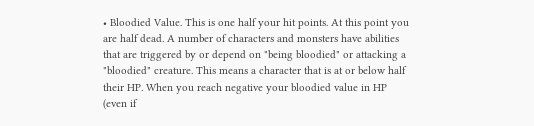• Bloodied Value. This is one half your hit points. At this point you are half dead. A number of characters and monsters have abilities that are triggered by or depend on "being bloodied" or attacking a "bloodied" creature. This means a character that is at or below half their HP. When you reach negative your bloodied value in HP (even if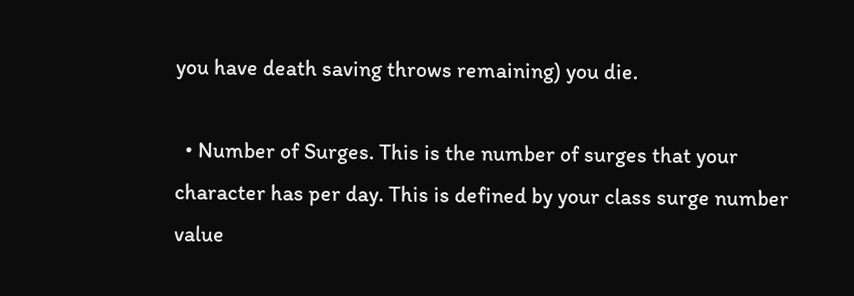you have death saving throws remaining) you die.

  • Number of Surges. This is the number of surges that your character has per day. This is defined by your class surge number value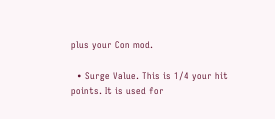plus your Con mod.

  • Surge Value. This is 1/4 your hit points. It is used for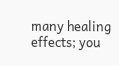many healing effects; you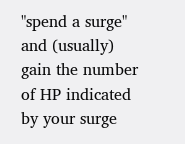"spend a surge" and (usually) gain the number of HP indicated by your surge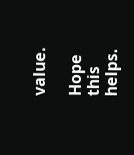value.

Hope this helps.